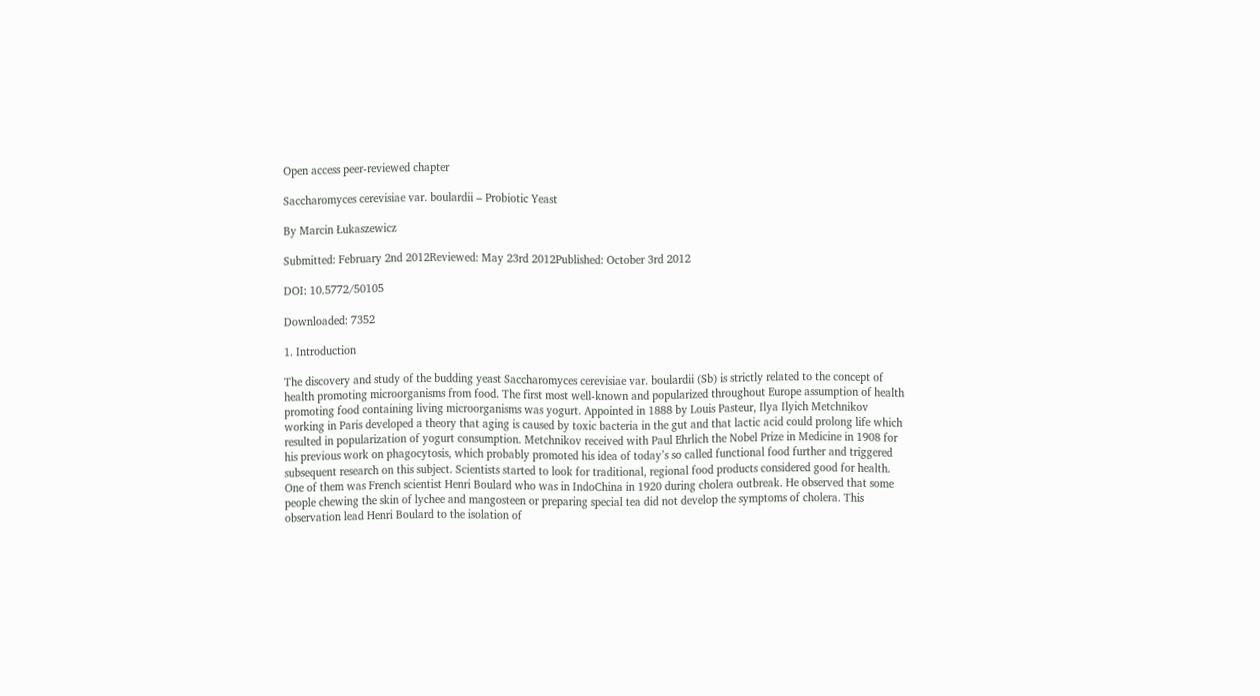Open access peer-reviewed chapter

Saccharomyces cerevisiae var. boulardii – Probiotic Yeast

By Marcin Łukaszewicz

Submitted: February 2nd 2012Reviewed: May 23rd 2012Published: October 3rd 2012

DOI: 10.5772/50105

Downloaded: 7352

1. Introduction

The discovery and study of the budding yeast Saccharomyces cerevisiae var. boulardii (Sb) is strictly related to the concept of health promoting microorganisms from food. The first most well-known and popularized throughout Europe assumption of health promoting food containing living microorganisms was yogurt. Appointed in 1888 by Louis Pasteur, Ilya Ilyich Metchnikov working in Paris developed a theory that aging is caused by toxic bacteria in the gut and that lactic acid could prolong life which resulted in popularization of yogurt consumption. Metchnikov received with Paul Ehrlich the Nobel Prize in Medicine in 1908 for his previous work on phagocytosis, which probably promoted his idea of today’s so called functional food further and triggered subsequent research on this subject. Scientists started to look for traditional, regional food products considered good for health. One of them was French scientist Henri Boulard who was in IndoChina in 1920 during cholera outbreak. He observed that some people chewing the skin of lychee and mangosteen or preparing special tea did not develop the symptoms of cholera. This observation lead Henri Boulard to the isolation of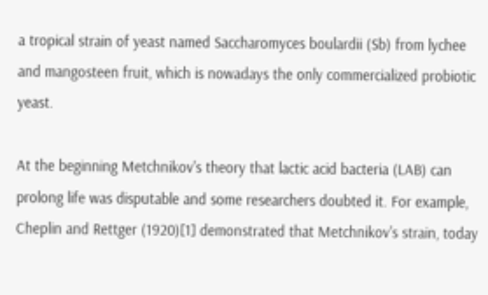a tropical strain of yeast named Saccharomyces boulardii (Sb) from lychee and mangosteen fruit, which is nowadays the only commercialized probiotic yeast.

At the beginning Metchnikov's theory that lactic acid bacteria (LAB) can prolong life was disputable and some researchers doubted it. For example, Cheplin and Rettger (1920)[1] demonstrated that Metchnikov's strain, today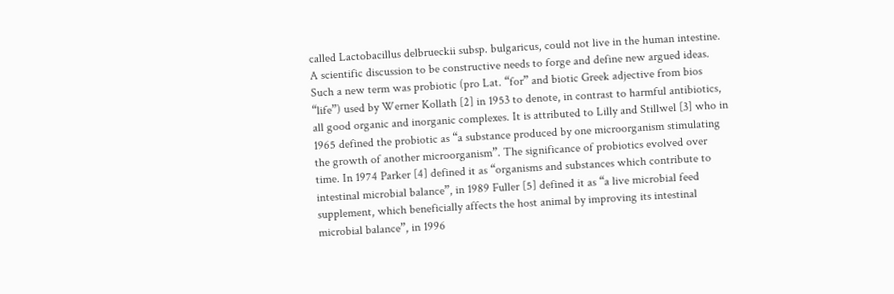called Lactobacillus delbrueckii subsp. bulgaricus, could not live in the human intestine. A scientific discussion to be constructive needs to forge and define new argued ideas. Such a new term was probiotic (pro Lat. “for” and biotic Greek adjective from bios “life”) used by Werner Kollath [2] in 1953 to denote, in contrast to harmful antibiotics, all good organic and inorganic complexes. It is attributed to Lilly and Stillwel [3] who in 1965 defined the probiotic as “a substance produced by one microorganism stimulating the growth of another microorganism”. The significance of probiotics evolved over time. In 1974 Parker [4] defined it as “organisms and substances which contribute to intestinal microbial balance”, in 1989 Fuller [5] defined it as “a live microbial feed supplement, which beneficially affects the host animal by improving its intestinal microbial balance”, in 1996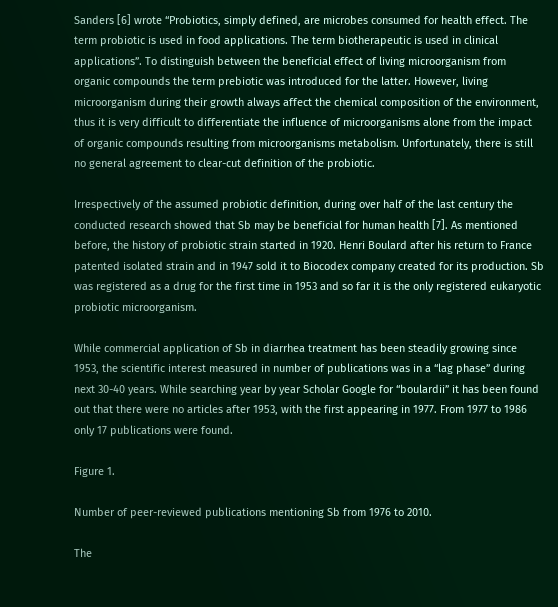Sanders [6] wrote “Probiotics, simply defined, are microbes consumed for health effect. The term probiotic is used in food applications. The term biotherapeutic is used in clinical applications”. To distinguish between the beneficial effect of living microorganism from organic compounds the term prebiotic was introduced for the latter. However, living microorganism during their growth always affect the chemical composition of the environment, thus it is very difficult to differentiate the influence of microorganisms alone from the impact of organic compounds resulting from microorganisms metabolism. Unfortunately, there is still no general agreement to clear-cut definition of the probiotic.

Irrespectively of the assumed probiotic definition, during over half of the last century the conducted research showed that Sb may be beneficial for human health [7]. As mentioned before, the history of probiotic strain started in 1920. Henri Boulard after his return to France patented isolated strain and in 1947 sold it to Biocodex company created for its production. Sb was registered as a drug for the first time in 1953 and so far it is the only registered eukaryotic probiotic microorganism.

While commercial application of Sb in diarrhea treatment has been steadily growing since 1953, the scientific interest measured in number of publications was in a “lag phase” during next 30-40 years. While searching year by year Scholar Google for “boulardii” it has been found out that there were no articles after 1953, with the first appearing in 1977. From 1977 to 1986 only 17 publications were found.

Figure 1.

Number of peer-reviewed publications mentioning Sb from 1976 to 2010.

The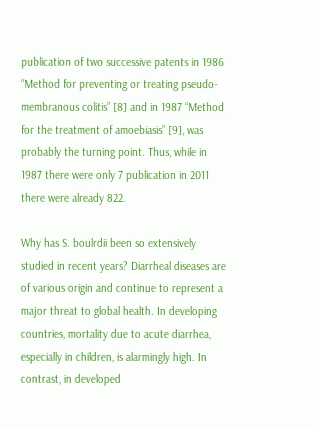publication of two successive patents in 1986 “Method for preventing or treating pseudo-membranous colitis” [8] and in 1987 “Method for the treatment of amoebiasis” [9], was probably the turning point. Thus, while in 1987 there were only 7 publication in 2011 there were already 822.

Why has S. boulrdii been so extensively studied in recent years? Diarrheal diseases are of various origin and continue to represent a major threat to global health. In developing countries, mortality due to acute diarrhea, especially in children, is alarmingly high. In contrast, in developed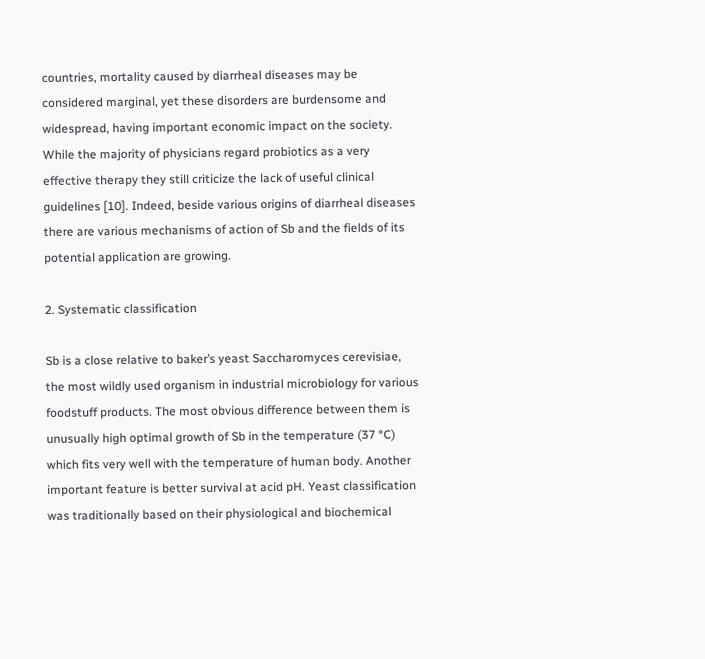countries, mortality caused by diarrheal diseases may be considered marginal, yet these disorders are burdensome and widespread, having important economic impact on the society. While the majority of physicians regard probiotics as a very effective therapy they still criticize the lack of useful clinical guidelines [10]. Indeed, beside various origins of diarrheal diseases there are various mechanisms of action of Sb and the fields of its potential application are growing.

2. Systematic classification

Sb is a close relative to baker’s yeast Saccharomyces cerevisiae, the most wildly used organism in industrial microbiology for various foodstuff products. The most obvious difference between them is unusually high optimal growth of Sb in the temperature (37 °C) which fits very well with the temperature of human body. Another important feature is better survival at acid pH. Yeast classification was traditionally based on their physiological and biochemical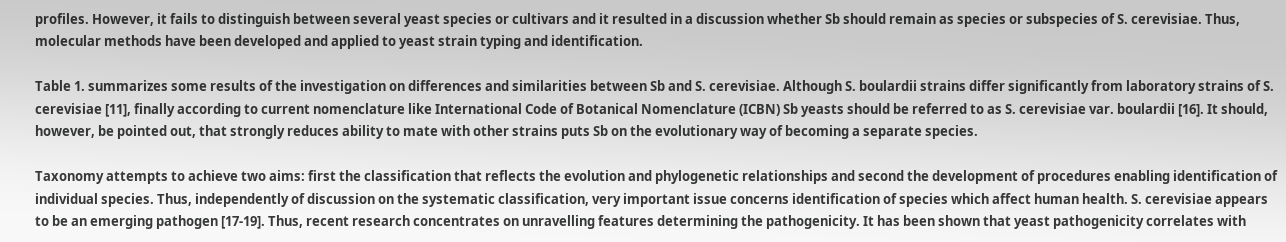profiles. However, it fails to distinguish between several yeast species or cultivars and it resulted in a discussion whether Sb should remain as species or subspecies of S. cerevisiae. Thus, molecular methods have been developed and applied to yeast strain typing and identification.

Table 1. summarizes some results of the investigation on differences and similarities between Sb and S. cerevisiae. Although S. boulardii strains differ significantly from laboratory strains of S. cerevisiae [11], finally according to current nomenclature like International Code of Botanical Nomenclature (ICBN) Sb yeasts should be referred to as S. cerevisiae var. boulardii [16]. It should, however, be pointed out, that strongly reduces ability to mate with other strains puts Sb on the evolutionary way of becoming a separate species.

Taxonomy attempts to achieve two aims: first the classification that reflects the evolution and phylogenetic relationships and second the development of procedures enabling identification of individual species. Thus, independently of discussion on the systematic classification, very important issue concerns identification of species which affect human health. S. cerevisiae appears to be an emerging pathogen [17-19]. Thus, recent research concentrates on unravelling features determining the pathogenicity. It has been shown that yeast pathogenicity correlates with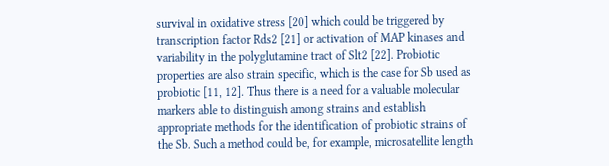survival in oxidative stress [20] which could be triggered by transcription factor Rds2 [21] or activation of MAP kinases and variability in the polyglutamine tract of Slt2 [22]. Probiotic properties are also strain specific, which is the case for Sb used as probiotic [11, 12]. Thus there is a need for a valuable molecular markers able to distinguish among strains and establish appropriate methods for the identification of probiotic strains of the Sb. Such a method could be, for example, microsatellite length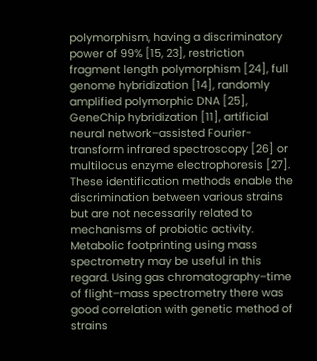polymorphism, having a discriminatory power of 99% [15, 23], restriction fragment length polymorphism [24], full genome hybridization [14], randomly amplified polymorphic DNA [25], GeneChip hybridization [11], artificial neural network–assisted Fourier-transform infrared spectroscopy [26] or multilocus enzyme electrophoresis [27]. These identification methods enable the discrimination between various strains but are not necessarily related to mechanisms of probiotic activity. Metabolic footprinting using mass spectrometry may be useful in this regard. Using gas chromatography–time of flight–mass spectrometry there was good correlation with genetic method of strains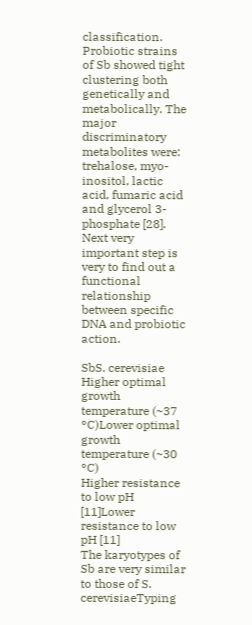classification. Probiotic strains of Sb showed tight clustering both genetically and metabolically. The major discriminatory metabolites were: trehalose, myo-inositol, lactic acid, fumaric acid and glycerol 3-phosphate [28]. Next very important step is very to find out a functional relationship between specific DNA and probiotic action.

SbS. cerevisiae
Higher optimal growth temperature (~37 °C)Lower optimal growth temperature (~30 °C)
Higher resistance to low pH [11]Lower resistance to low pH [11]
The karyotypes of Sb are very similar to those of S. cerevisiaeTyping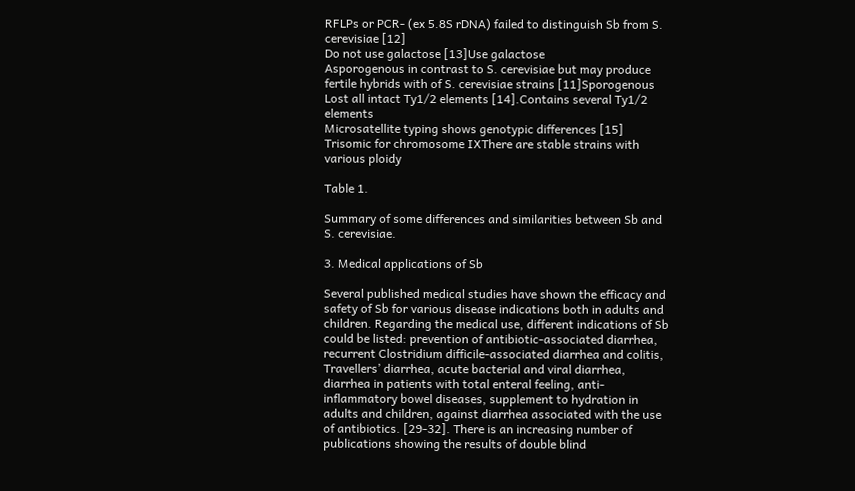RFLPs or PCR- (ex 5.8S rDNA) failed to distinguish Sb from S. cerevisiae [12]
Do not use galactose [13]Use galactose
Asporogenous in contrast to S. cerevisiae but may produce fertile hybrids with of S. cerevisiae strains [11]Sporogenous
Lost all intact Ty1/2 elements [14].Contains several Ty1/2 elements
Microsatellite typing shows genotypic differences [15]
Trisomic for chromosome IXThere are stable strains with various ploidy

Table 1.

Summary of some differences and similarities between Sb and S. cerevisiae.

3. Medical applications of Sb

Several published medical studies have shown the efficacy and safety of Sb for various disease indications both in adults and children. Regarding the medical use, different indications of Sb could be listed: prevention of antibiotic-associated diarrhea, recurrent Clostridium difficile-associated diarrhea and colitis, Travellers’ diarrhea, acute bacterial and viral diarrhea, diarrhea in patients with total enteral feeling, anti-inflammatory bowel diseases, supplement to hydration in adults and children, against diarrhea associated with the use of antibiotics. [29-32]. There is an increasing number of publications showing the results of double blind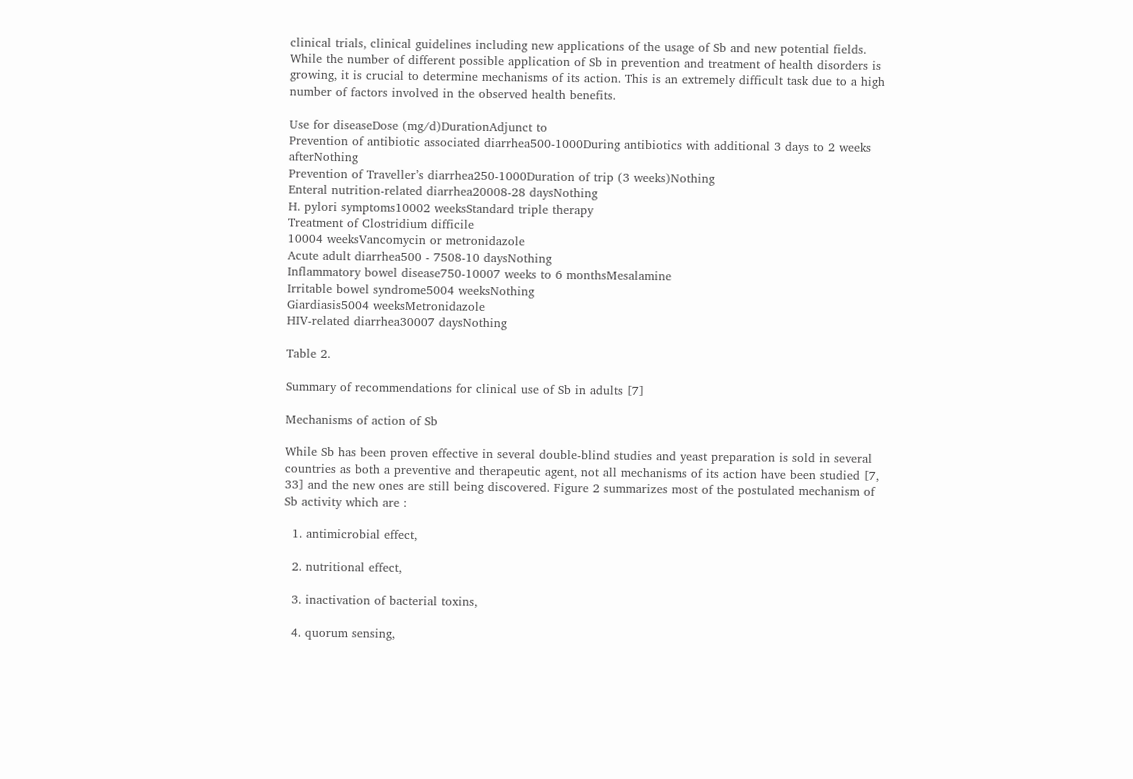clinical trials, clinical guidelines including new applications of the usage of Sb and new potential fields. While the number of different possible application of Sb in prevention and treatment of health disorders is growing, it is crucial to determine mechanisms of its action. This is an extremely difficult task due to a high number of factors involved in the observed health benefits.

Use for diseaseDose (mg/d)DurationAdjunct to
Prevention of antibiotic associated diarrhea500-1000During antibiotics with additional 3 days to 2 weeks afterNothing
Prevention of Traveller’s diarrhea250-1000Duration of trip (3 weeks)Nothing
Enteral nutrition-related diarrhea20008-28 daysNothing
H. pylori symptoms10002 weeksStandard triple therapy
Treatment of Clostridium difficile
10004 weeksVancomycin or metronidazole
Acute adult diarrhea500 - 7508-10 daysNothing
Inflammatory bowel disease750-10007 weeks to 6 monthsMesalamine
Irritable bowel syndrome5004 weeksNothing
Giardiasis5004 weeksMetronidazole
HIV-related diarrhea30007 daysNothing

Table 2.

Summary of recommendations for clinical use of Sb in adults [7]

Mechanisms of action of Sb

While Sb has been proven effective in several double-blind studies and yeast preparation is sold in several countries as both a preventive and therapeutic agent, not all mechanisms of its action have been studied [7, 33] and the new ones are still being discovered. Figure 2 summarizes most of the postulated mechanism of Sb activity which are :

  1. antimicrobial effect,

  2. nutritional effect,

  3. inactivation of bacterial toxins,

  4. quorum sensing,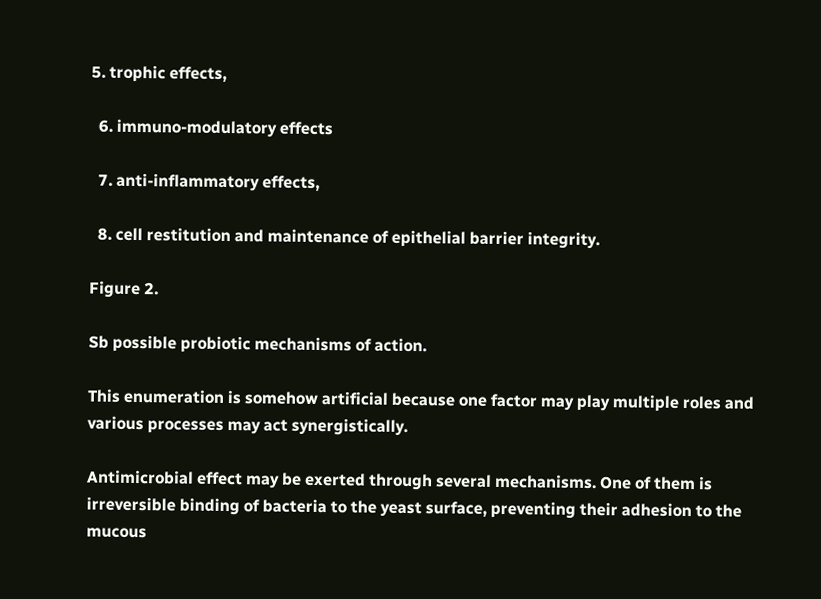5. trophic effects,

  6. immuno-modulatory effects

  7. anti-inflammatory effects,

  8. cell restitution and maintenance of epithelial barrier integrity.

Figure 2.

Sb possible probiotic mechanisms of action.

This enumeration is somehow artificial because one factor may play multiple roles and various processes may act synergistically.

Antimicrobial effect may be exerted through several mechanisms. One of them is irreversible binding of bacteria to the yeast surface, preventing their adhesion to the mucous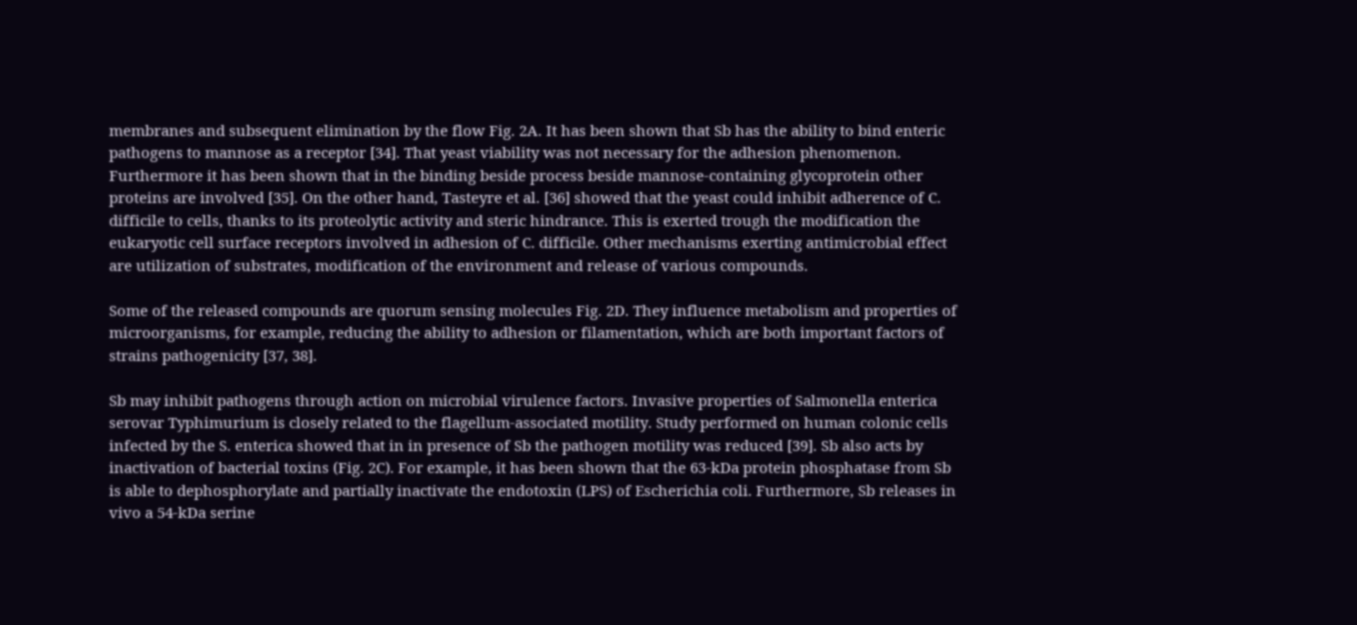membranes and subsequent elimination by the flow Fig. 2A. It has been shown that Sb has the ability to bind enteric pathogens to mannose as a receptor [34]. That yeast viability was not necessary for the adhesion phenomenon. Furthermore it has been shown that in the binding beside process beside mannose-containing glycoprotein other proteins are involved [35]. On the other hand, Tasteyre et al. [36] showed that the yeast could inhibit adherence of C. difficile to cells, thanks to its proteolytic activity and steric hindrance. This is exerted trough the modification the eukaryotic cell surface receptors involved in adhesion of C. difficile. Other mechanisms exerting antimicrobial effect are utilization of substrates, modification of the environment and release of various compounds.

Some of the released compounds are quorum sensing molecules Fig. 2D. They influence metabolism and properties of microorganisms, for example, reducing the ability to adhesion or filamentation, which are both important factors of strains pathogenicity [37, 38].

Sb may inhibit pathogens through action on microbial virulence factors. Invasive properties of Salmonella enterica serovar Typhimurium is closely related to the flagellum-associated motility. Study performed on human colonic cells infected by the S. enterica showed that in in presence of Sb the pathogen motility was reduced [39]. Sb also acts by inactivation of bacterial toxins (Fig. 2C). For example, it has been shown that the 63-kDa protein phosphatase from Sb is able to dephosphorylate and partially inactivate the endotoxin (LPS) of Escherichia coli. Furthermore, Sb releases in vivo a 54-kDa serine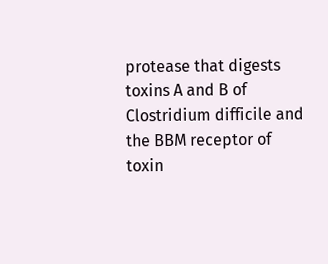protease that digests toxins A and B of Clostridium difficile and the BBM receptor of toxin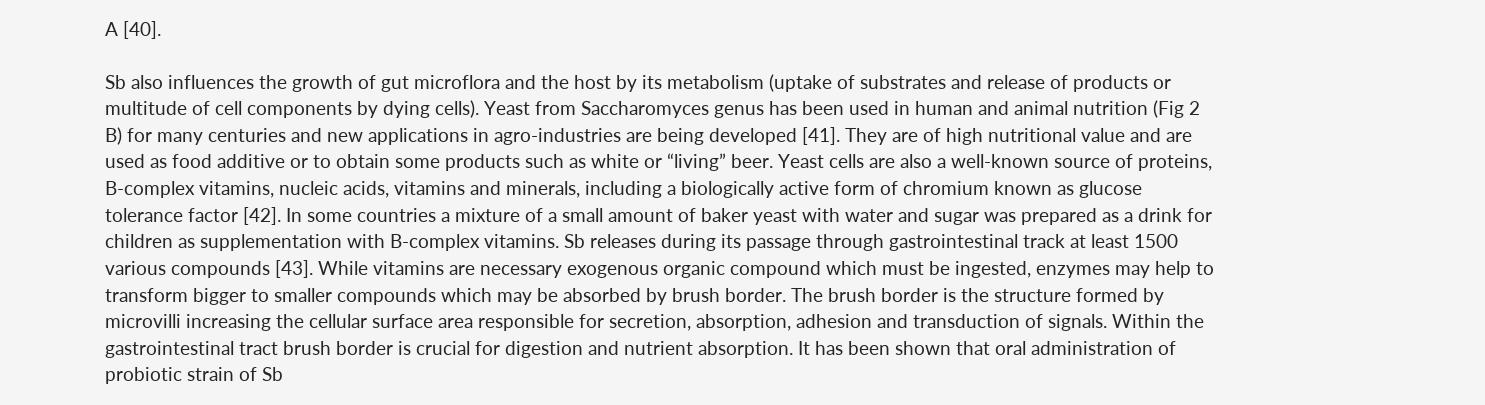A [40].

Sb also influences the growth of gut microflora and the host by its metabolism (uptake of substrates and release of products or multitude of cell components by dying cells). Yeast from Saccharomyces genus has been used in human and animal nutrition (Fig 2 B) for many centuries and new applications in agro-industries are being developed [41]. They are of high nutritional value and are used as food additive or to obtain some products such as white or “living” beer. Yeast cells are also a well-known source of proteins, B-complex vitamins, nucleic acids, vitamins and minerals, including a biologically active form of chromium known as glucose tolerance factor [42]. In some countries a mixture of a small amount of baker yeast with water and sugar was prepared as a drink for children as supplementation with B-complex vitamins. Sb releases during its passage through gastrointestinal track at least 1500 various compounds [43]. While vitamins are necessary exogenous organic compound which must be ingested, enzymes may help to transform bigger to smaller compounds which may be absorbed by brush border. The brush border is the structure formed by microvilli increasing the cellular surface area responsible for secretion, absorption, adhesion and transduction of signals. Within the gastrointestinal tract brush border is crucial for digestion and nutrient absorption. It has been shown that oral administration of probiotic strain of Sb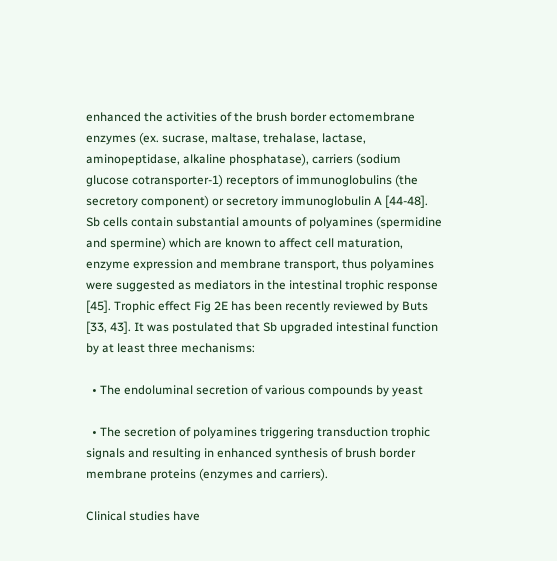enhanced the activities of the brush border ectomembrane enzymes (ex. sucrase, maltase, trehalase, lactase, aminopeptidase, alkaline phosphatase), carriers (sodium glucose cotransporter-1) receptors of immunoglobulins (the secretory component) or secretory immunoglobulin A [44-48]. Sb cells contain substantial amounts of polyamines (spermidine and spermine) which are known to affect cell maturation, enzyme expression and membrane transport, thus polyamines were suggested as mediators in the intestinal trophic response [45]. Trophic effect Fig 2E has been recently reviewed by Buts [33, 43]. It was postulated that Sb upgraded intestinal function by at least three mechanisms:

  • The endoluminal secretion of various compounds by yeast

  • The secretion of polyamines triggering transduction trophic signals and resulting in enhanced synthesis of brush border membrane proteins (enzymes and carriers).

Clinical studies have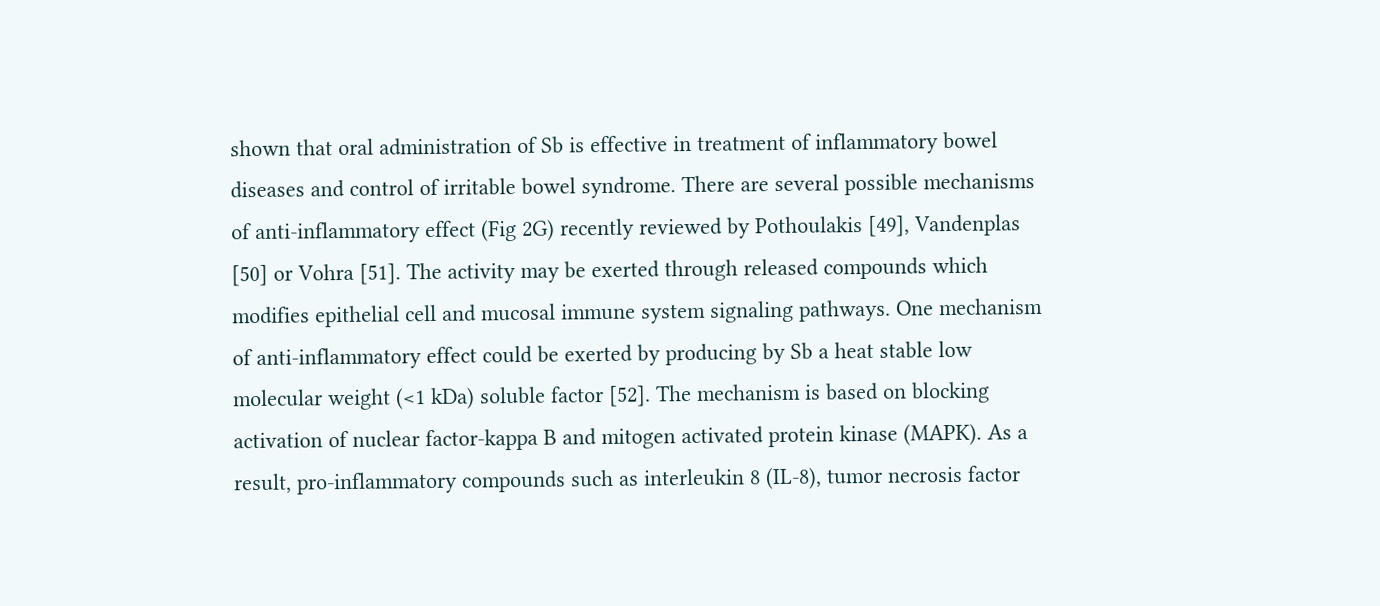shown that oral administration of Sb is effective in treatment of inflammatory bowel diseases and control of irritable bowel syndrome. There are several possible mechanisms of anti-inflammatory effect (Fig 2G) recently reviewed by Pothoulakis [49], Vandenplas [50] or Vohra [51]. The activity may be exerted through released compounds which modifies epithelial cell and mucosal immune system signaling pathways. One mechanism of anti-inflammatory effect could be exerted by producing by Sb a heat stable low molecular weight (<1 kDa) soluble factor [52]. The mechanism is based on blocking activation of nuclear factor-kappa B and mitogen activated protein kinase (MAPK). As a result, pro-inflammatory compounds such as interleukin 8 (IL-8), tumor necrosis factor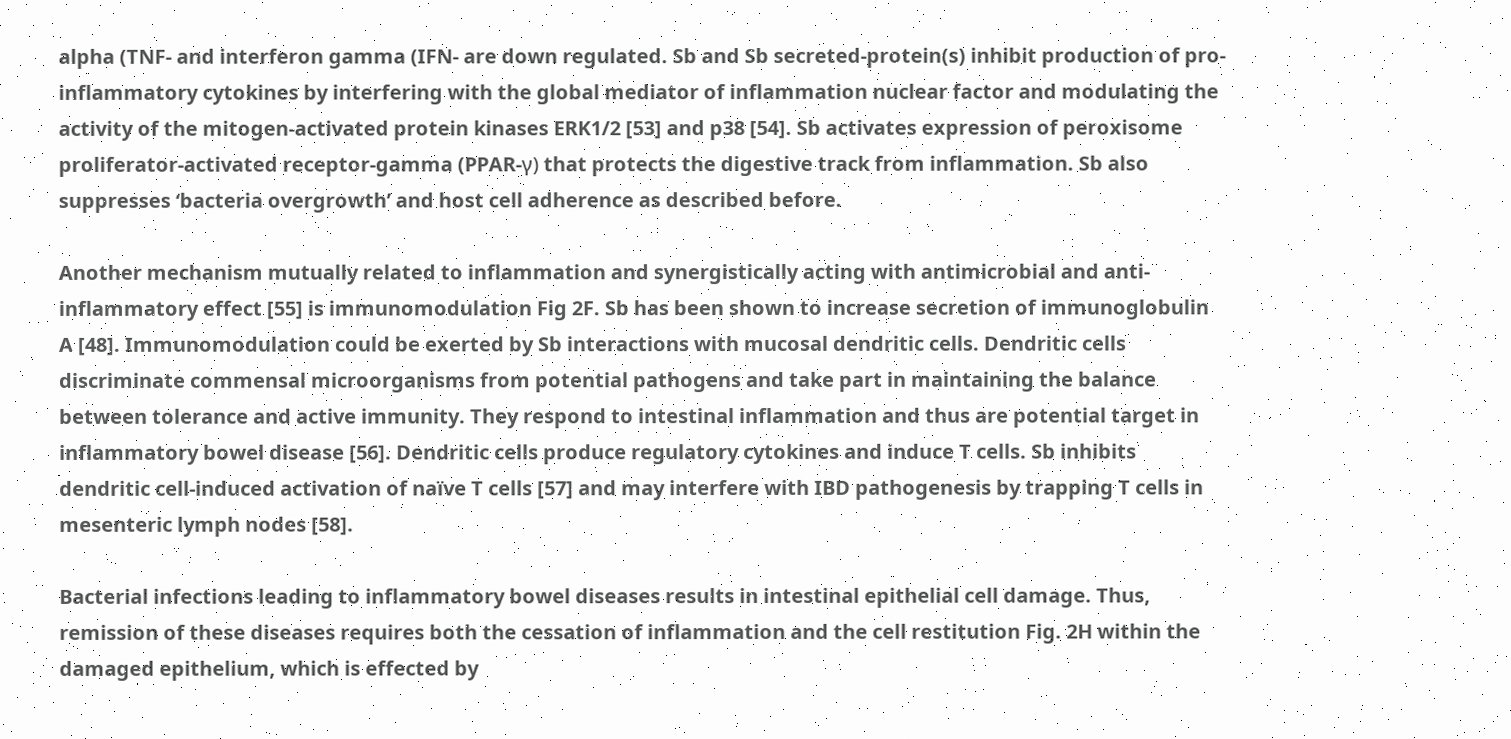alpha (TNF- and interferon gamma (IFN- are down regulated. Sb and Sb secreted-protein(s) inhibit production of pro-inflammatory cytokines by interfering with the global mediator of inflammation nuclear factor and modulating the activity of the mitogen-activated protein kinases ERK1/2 [53] and p38 [54]. Sb activates expression of peroxisome proliferator-activated receptor-gamma (PPAR-γ) that protects the digestive track from inflammation. Sb also suppresses ‘bacteria overgrowth’ and host cell adherence as described before.

Another mechanism mutually related to inflammation and synergistically acting with antimicrobial and anti-inflammatory effect [55] is immunomodulation Fig 2F. Sb has been shown to increase secretion of immunoglobulin A [48]. Immunomodulation could be exerted by Sb interactions with mucosal dendritic cells. Dendritic cells discriminate commensal microorganisms from potential pathogens and take part in maintaining the balance between tolerance and active immunity. They respond to intestinal inflammation and thus are potential target in inflammatory bowel disease [56]. Dendritic cells produce regulatory cytokines and induce T cells. Sb inhibits dendritic cell-induced activation of naïve T cells [57] and may interfere with IBD pathogenesis by trapping T cells in mesenteric lymph nodes [58].

Bacterial infections leading to inflammatory bowel diseases results in intestinal epithelial cell damage. Thus, remission of these diseases requires both the cessation of inflammation and the cell restitution Fig. 2H within the damaged epithelium, which is effected by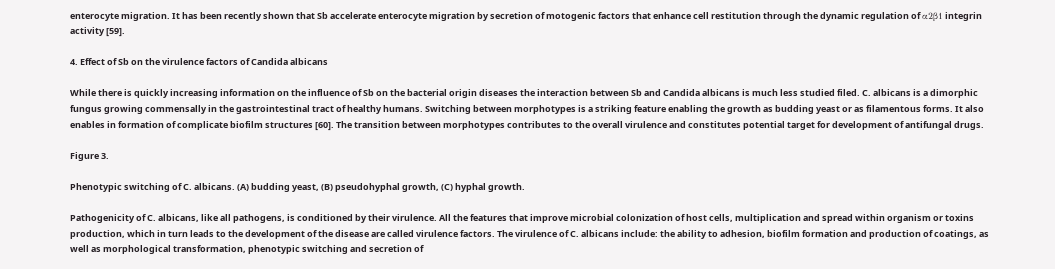enterocyte migration. It has been recently shown that Sb accelerate enterocyte migration by secretion of motogenic factors that enhance cell restitution through the dynamic regulation of α2β1 integrin activity [59].

4. Effect of Sb on the virulence factors of Candida albicans

While there is quickly increasing information on the influence of Sb on the bacterial origin diseases the interaction between Sb and Candida albicans is much less studied filed. C. albicans is a dimorphic fungus growing commensally in the gastrointestinal tract of healthy humans. Switching between morphotypes is a striking feature enabling the growth as budding yeast or as filamentous forms. It also enables in formation of complicate biofilm structures [60]. The transition between morphotypes contributes to the overall virulence and constitutes potential target for development of antifungal drugs.

Figure 3.

Phenotypic switching of C. albicans. (A) budding yeast, (B) pseudohyphal growth, (C) hyphal growth.

Pathogenicity of C. albicans, like all pathogens, is conditioned by their virulence. All the features that improve microbial colonization of host cells, multiplication and spread within organism or toxins production, which in turn leads to the development of the disease are called virulence factors. The virulence of C. albicans include: the ability to adhesion, biofilm formation and production of coatings, as well as morphological transformation, phenotypic switching and secretion of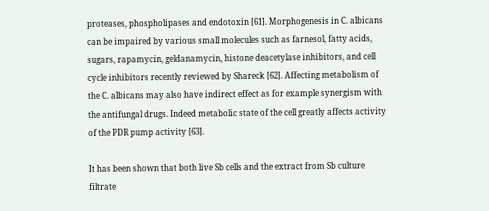proteases, phospholipases and endotoxin [61]. Morphogenesis in C. albicans can be impaired by various small molecules such as farnesol, fatty acids, sugars, rapamycin, geldanamycin, histone deacetylase inhibitors, and cell cycle inhibitors recently reviewed by Shareck [62]. Affecting metabolism of the C. albicans may also have indirect effect as for example synergism with the antifungal drugs. Indeed metabolic state of the cell greatly affects activity of the PDR pump activity [63].

It has been shown that both live Sb cells and the extract from Sb culture filtrate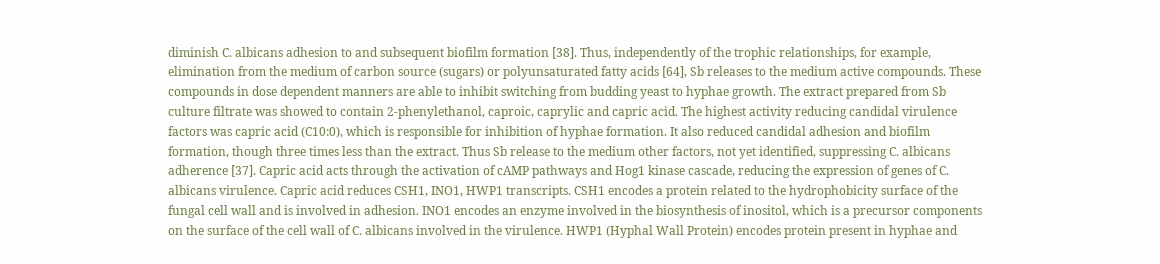diminish C. albicans adhesion to and subsequent biofilm formation [38]. Thus, independently of the trophic relationships, for example, elimination from the medium of carbon source (sugars) or polyunsaturated fatty acids [64], Sb releases to the medium active compounds. These compounds in dose dependent manners are able to inhibit switching from budding yeast to hyphae growth. The extract prepared from Sb culture filtrate was showed to contain 2-phenylethanol, caproic, caprylic and capric acid. The highest activity reducing candidal virulence factors was capric acid (C10:0), which is responsible for inhibition of hyphae formation. It also reduced candidal adhesion and biofilm formation, though three times less than the extract. Thus Sb release to the medium other factors, not yet identified, suppressing C. albicans adherence [37]. Capric acid acts through the activation of cAMP pathways and Hog1 kinase cascade, reducing the expression of genes of C. albicans virulence. Capric acid reduces CSH1, INO1, HWP1 transcripts. CSH1 encodes a protein related to the hydrophobicity surface of the fungal cell wall and is involved in adhesion. INO1 encodes an enzyme involved in the biosynthesis of inositol, which is a precursor components on the surface of the cell wall of C. albicans involved in the virulence. HWP1 (Hyphal Wall Protein) encodes protein present in hyphae and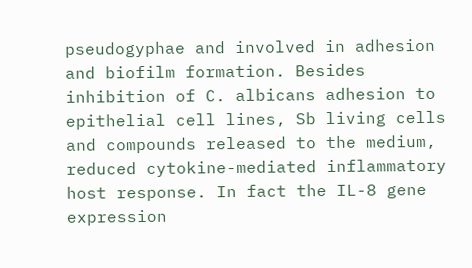pseudogyphae and involved in adhesion and biofilm formation. Besides inhibition of C. albicans adhesion to epithelial cell lines, Sb living cells and compounds released to the medium, reduced cytokine-mediated inflammatory host response. In fact the IL-8 gene expression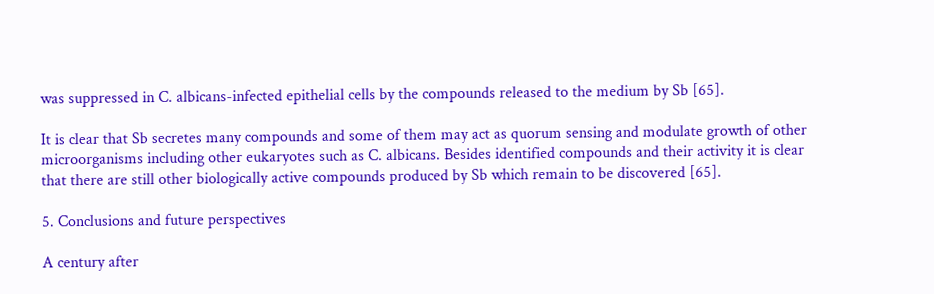was suppressed in C. albicans-infected epithelial cells by the compounds released to the medium by Sb [65].

It is clear that Sb secretes many compounds and some of them may act as quorum sensing and modulate growth of other microorganisms including other eukaryotes such as C. albicans. Besides identified compounds and their activity it is clear that there are still other biologically active compounds produced by Sb which remain to be discovered [65].

5. Conclusions and future perspectives

A century after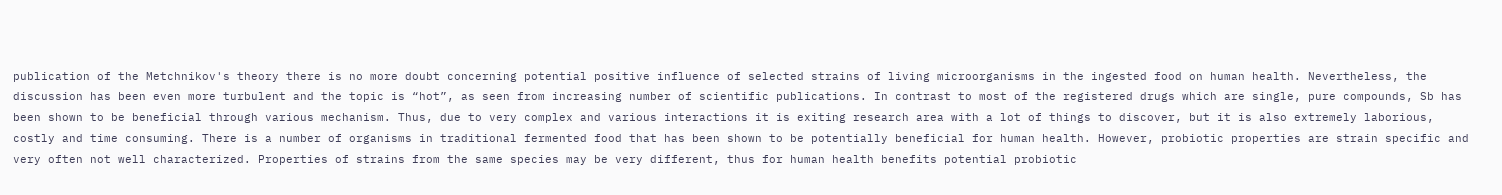publication of the Metchnikov's theory there is no more doubt concerning potential positive influence of selected strains of living microorganisms in the ingested food on human health. Nevertheless, the discussion has been even more turbulent and the topic is “hot”, as seen from increasing number of scientific publications. In contrast to most of the registered drugs which are single, pure compounds, Sb has been shown to be beneficial through various mechanism. Thus, due to very complex and various interactions it is exiting research area with a lot of things to discover, but it is also extremely laborious, costly and time consuming. There is a number of organisms in traditional fermented food that has been shown to be potentially beneficial for human health. However, probiotic properties are strain specific and very often not well characterized. Properties of strains from the same species may be very different, thus for human health benefits potential probiotic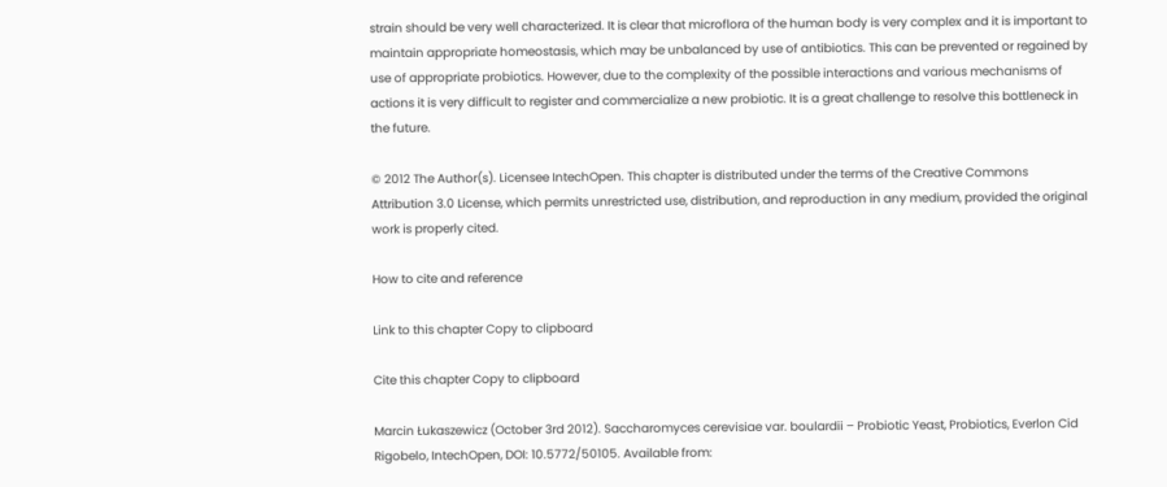strain should be very well characterized. It is clear that microflora of the human body is very complex and it is important to maintain appropriate homeostasis, which may be unbalanced by use of antibiotics. This can be prevented or regained by use of appropriate probiotics. However, due to the complexity of the possible interactions and various mechanisms of actions it is very difficult to register and commercialize a new probiotic. It is a great challenge to resolve this bottleneck in the future.

© 2012 The Author(s). Licensee IntechOpen. This chapter is distributed under the terms of the Creative Commons Attribution 3.0 License, which permits unrestricted use, distribution, and reproduction in any medium, provided the original work is properly cited.

How to cite and reference

Link to this chapter Copy to clipboard

Cite this chapter Copy to clipboard

Marcin Łukaszewicz (October 3rd 2012). Saccharomyces cerevisiae var. boulardii – Probiotic Yeast, Probiotics, Everlon Cid Rigobelo, IntechOpen, DOI: 10.5772/50105. Available from: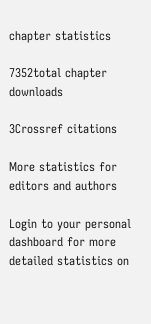chapter statistics

7352total chapter downloads

3Crossref citations

More statistics for editors and authors

Login to your personal dashboard for more detailed statistics on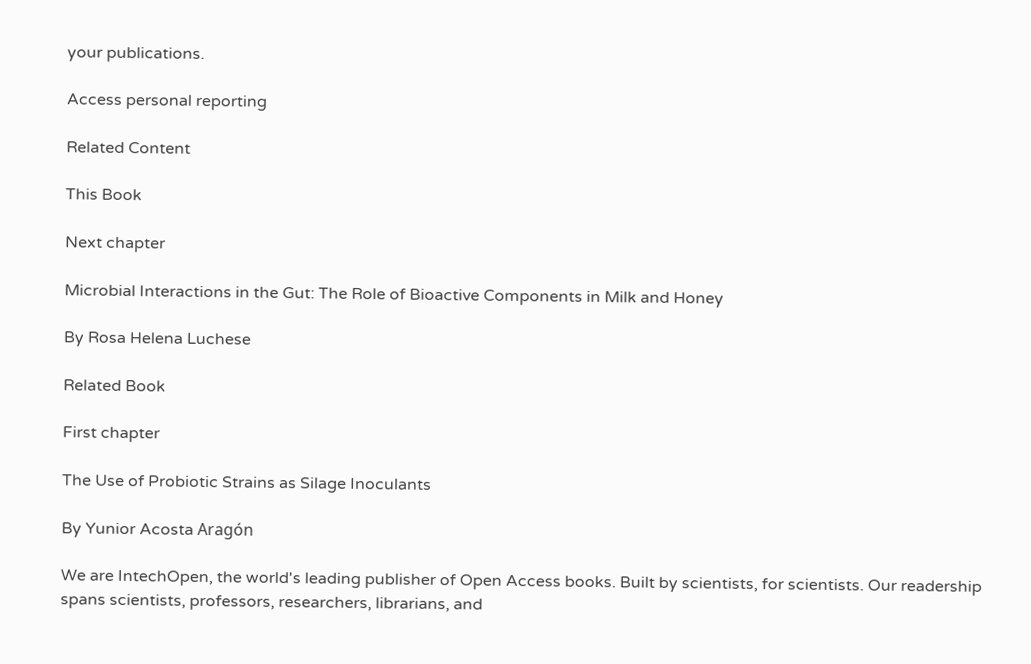your publications.

Access personal reporting

Related Content

This Book

Next chapter

Microbial Interactions in the Gut: The Role of Bioactive Components in Milk and Honey

By Rosa Helena Luchese

Related Book

First chapter

The Use of Probiotic Strains as Silage Inoculants

By Yunior Acosta Aragón

We are IntechOpen, the world's leading publisher of Open Access books. Built by scientists, for scientists. Our readership spans scientists, professors, researchers, librarians, and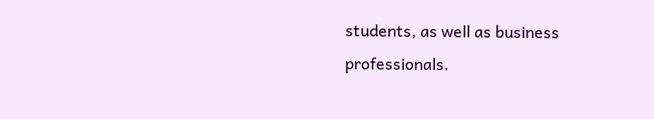students, as well as business professionals.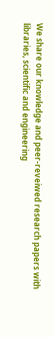We share our knowledge and peer-reveiwed research papers with libraries, scientific and engineering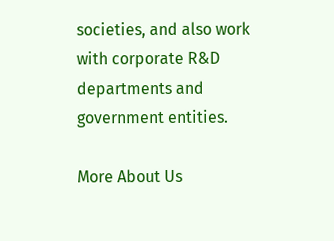societies, and also work with corporate R&D departments and government entities.

More About Us